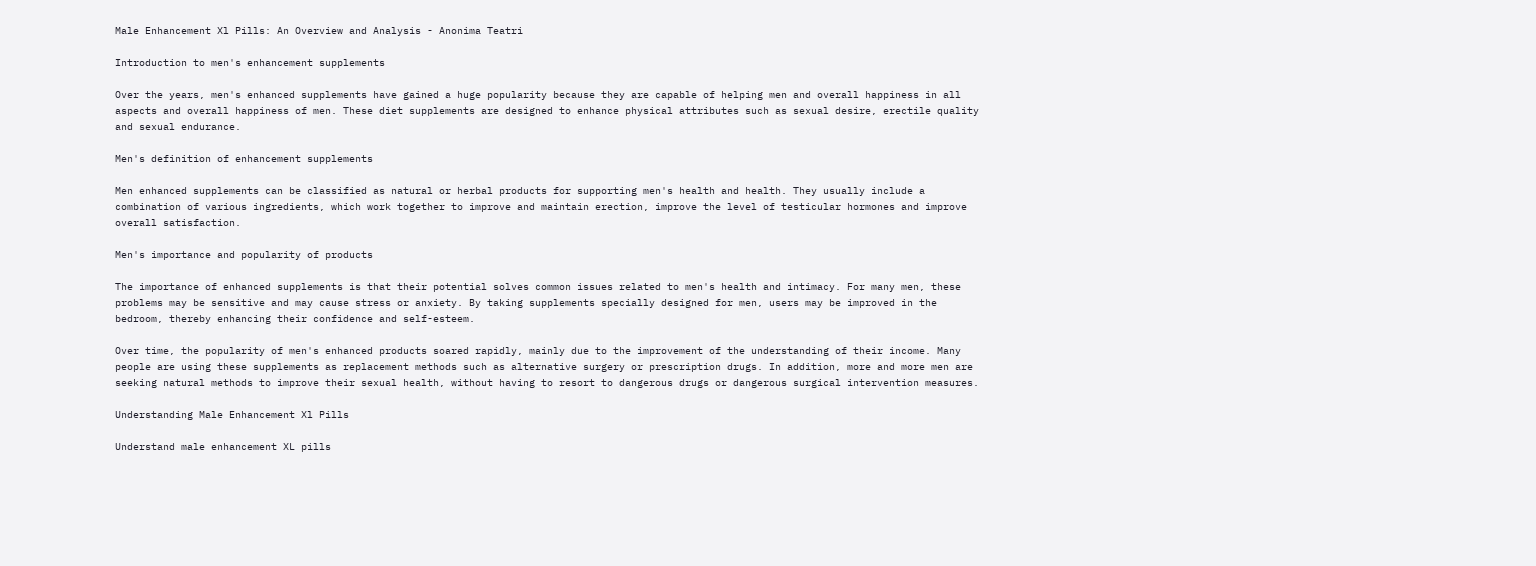Male Enhancement Xl Pills: An Overview and Analysis - Anonima Teatri

Introduction to men's enhancement supplements

Over the years, men's enhanced supplements have gained a huge popularity because they are capable of helping men and overall happiness in all aspects and overall happiness of men. These diet supplements are designed to enhance physical attributes such as sexual desire, erectile quality and sexual endurance.

Men's definition of enhancement supplements

Men enhanced supplements can be classified as natural or herbal products for supporting men's health and health. They usually include a combination of various ingredients, which work together to improve and maintain erection, improve the level of testicular hormones and improve overall satisfaction.

Men's importance and popularity of products

The importance of enhanced supplements is that their potential solves common issues related to men's health and intimacy. For many men, these problems may be sensitive and may cause stress or anxiety. By taking supplements specially designed for men, users may be improved in the bedroom, thereby enhancing their confidence and self-esteem.

Over time, the popularity of men's enhanced products soared rapidly, mainly due to the improvement of the understanding of their income. Many people are using these supplements as replacement methods such as alternative surgery or prescription drugs. In addition, more and more men are seeking natural methods to improve their sexual health, without having to resort to dangerous drugs or dangerous surgical intervention measures.

Understanding Male Enhancement Xl Pills

Understand male enhancement XL pills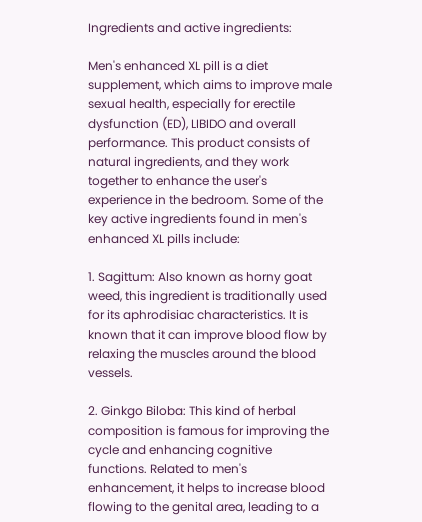Ingredients and active ingredients:

Men's enhanced XL pill is a diet supplement, which aims to improve male sexual health, especially for erectile dysfunction (ED), LIBIDO and overall performance. This product consists of natural ingredients, and they work together to enhance the user's experience in the bedroom. Some of the key active ingredients found in men's enhanced XL pills include:

1. Sagittum: Also known as horny goat weed, this ingredient is traditionally used for its aphrodisiac characteristics. It is known that it can improve blood flow by relaxing the muscles around the blood vessels.

2. Ginkgo Biloba: This kind of herbal composition is famous for improving the cycle and enhancing cognitive functions. Related to men's enhancement, it helps to increase blood flowing to the genital area, leading to a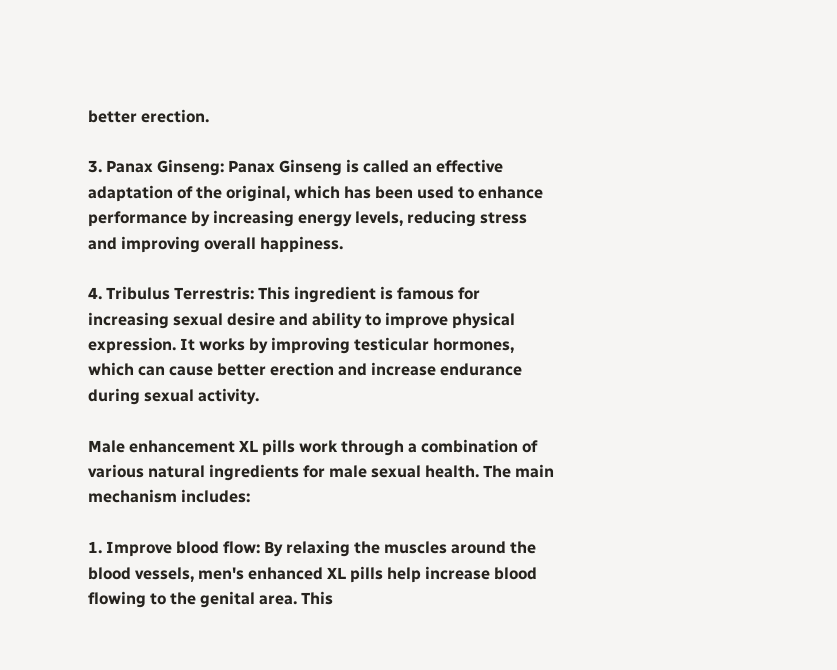better erection.

3. Panax Ginseng: Panax Ginseng is called an effective adaptation of the original, which has been used to enhance performance by increasing energy levels, reducing stress and improving overall happiness.

4. Tribulus Terrestris: This ingredient is famous for increasing sexual desire and ability to improve physical expression. It works by improving testicular hormones, which can cause better erection and increase endurance during sexual activity.

Male enhancement XL pills work through a combination of various natural ingredients for male sexual health. The main mechanism includes:

1. Improve blood flow: By relaxing the muscles around the blood vessels, men's enhanced XL pills help increase blood flowing to the genital area. This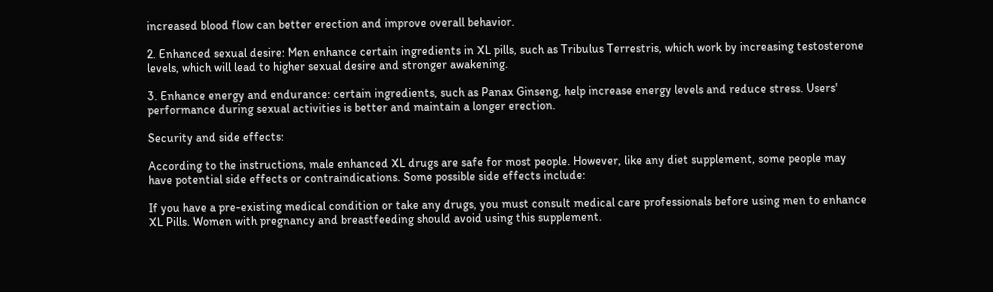increased blood flow can better erection and improve overall behavior.

2. Enhanced sexual desire: Men enhance certain ingredients in XL pills, such as Tribulus Terrestris, which work by increasing testosterone levels, which will lead to higher sexual desire and stronger awakening.

3. Enhance energy and endurance: certain ingredients, such as Panax Ginseng, help increase energy levels and reduce stress. Users' performance during sexual activities is better and maintain a longer erection.

Security and side effects:

According to the instructions, male enhanced XL drugs are safe for most people. However, like any diet supplement, some people may have potential side effects or contraindications. Some possible side effects include:

If you have a pre-existing medical condition or take any drugs, you must consult medical care professionals before using men to enhance XL Pills. Women with pregnancy and breastfeeding should avoid using this supplement.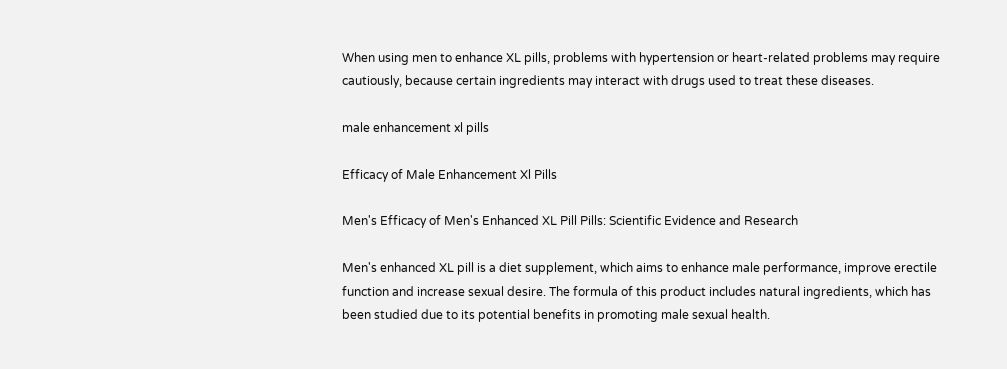When using men to enhance XL pills, problems with hypertension or heart-related problems may require cautiously, because certain ingredients may interact with drugs used to treat these diseases.

male enhancement xl pills

Efficacy of Male Enhancement Xl Pills

Men's Efficacy of Men's Enhanced XL Pill Pills: Scientific Evidence and Research

Men's enhanced XL pill is a diet supplement, which aims to enhance male performance, improve erectile function and increase sexual desire. The formula of this product includes natural ingredients, which has been studied due to its potential benefits in promoting male sexual health.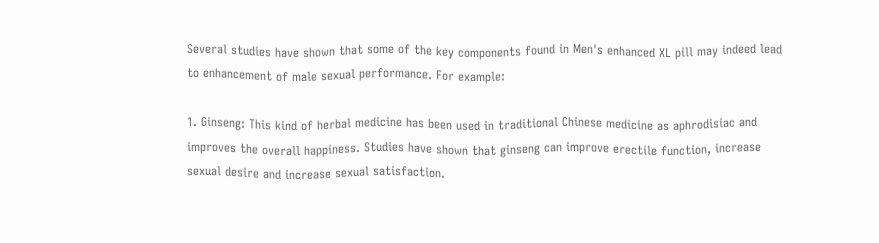Several studies have shown that some of the key components found in Men's enhanced XL pill may indeed lead to enhancement of male sexual performance. For example:

1. Ginseng: This kind of herbal medicine has been used in traditional Chinese medicine as aphrodisiac and improves the overall happiness. Studies have shown that ginseng can improve erectile function, increase sexual desire and increase sexual satisfaction.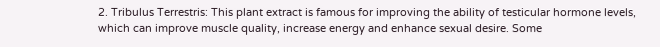2. Tribulus Terrestris: This plant extract is famous for improving the ability of testicular hormone levels, which can improve muscle quality, increase energy and enhance sexual desire. Some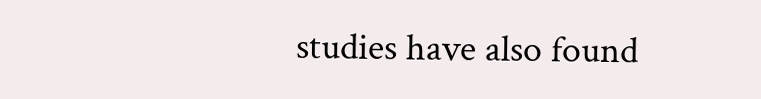studies have also found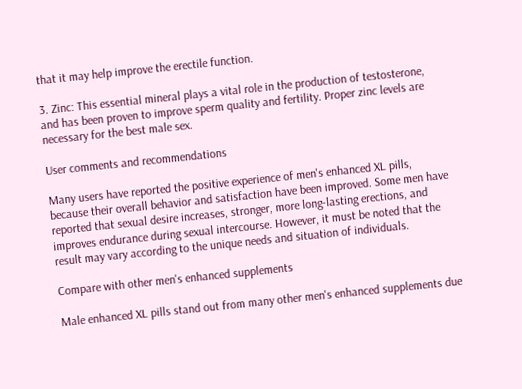that it may help improve the erectile function.

3. Zinc: This essential mineral plays a vital role in the production of testosterone, and has been proven to improve sperm quality and fertility. Proper zinc levels are necessary for the best male sex.

User comments and recommendations

Many users have reported the positive experience of men's enhanced XL pills, because their overall behavior and satisfaction have been improved. Some men have reported that sexual desire increases, stronger, more long-lasting erections, and improves endurance during sexual intercourse. However, it must be noted that the result may vary according to the unique needs and situation of individuals.

Compare with other men's enhanced supplements

Male enhanced XL pills stand out from many other men's enhanced supplements due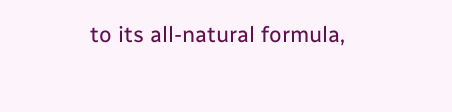to its all-natural formula,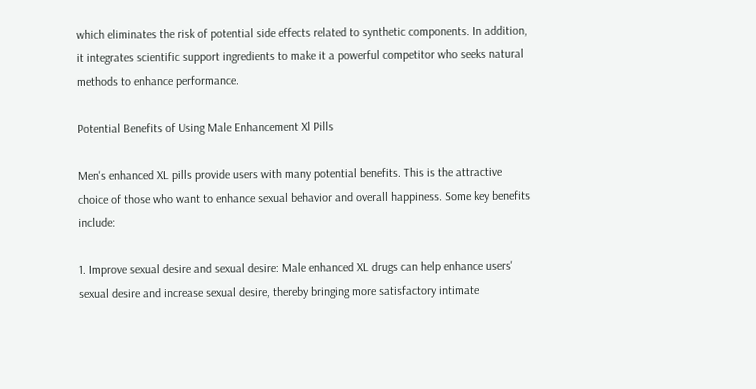which eliminates the risk of potential side effects related to synthetic components. In addition, it integrates scientific support ingredients to make it a powerful competitor who seeks natural methods to enhance performance.

Potential Benefits of Using Male Enhancement Xl Pills

Men's enhanced XL pills provide users with many potential benefits. This is the attractive choice of those who want to enhance sexual behavior and overall happiness. Some key benefits include:

1. Improve sexual desire and sexual desire: Male enhanced XL drugs can help enhance users' sexual desire and increase sexual desire, thereby bringing more satisfactory intimate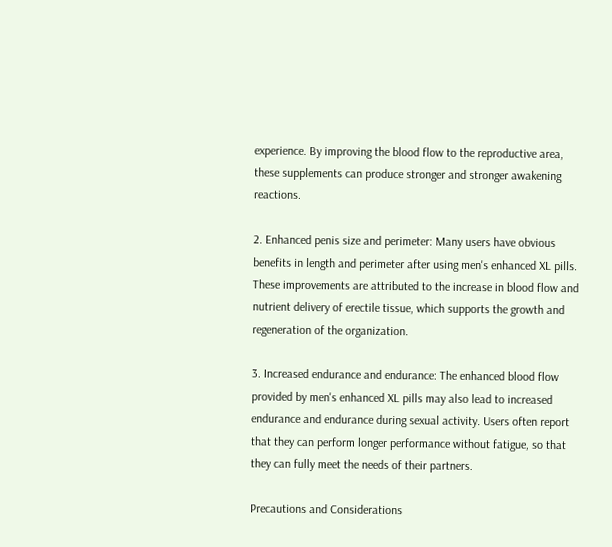experience. By improving the blood flow to the reproductive area, these supplements can produce stronger and stronger awakening reactions.

2. Enhanced penis size and perimeter: Many users have obvious benefits in length and perimeter after using men's enhanced XL pills. These improvements are attributed to the increase in blood flow and nutrient delivery of erectile tissue, which supports the growth and regeneration of the organization.

3. Increased endurance and endurance: The enhanced blood flow provided by men's enhanced XL pills may also lead to increased endurance and endurance during sexual activity. Users often report that they can perform longer performance without fatigue, so that they can fully meet the needs of their partners.

Precautions and Considerations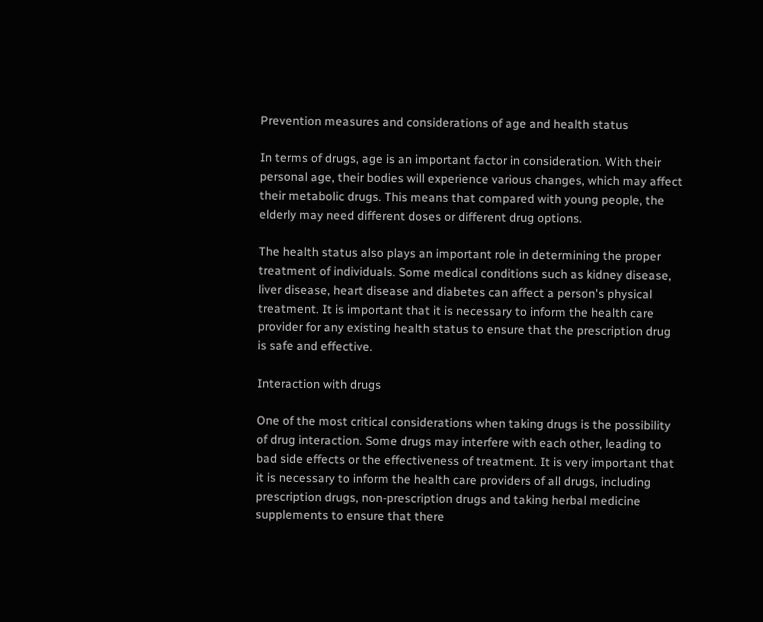Prevention measures and considerations of age and health status

In terms of drugs, age is an important factor in consideration. With their personal age, their bodies will experience various changes, which may affect their metabolic drugs. This means that compared with young people, the elderly may need different doses or different drug options.

The health status also plays an important role in determining the proper treatment of individuals. Some medical conditions such as kidney disease, liver disease, heart disease and diabetes can affect a person's physical treatment. It is important that it is necessary to inform the health care provider for any existing health status to ensure that the prescription drug is safe and effective.

Interaction with drugs

One of the most critical considerations when taking drugs is the possibility of drug interaction. Some drugs may interfere with each other, leading to bad side effects or the effectiveness of treatment. It is very important that it is necessary to inform the health care providers of all drugs, including prescription drugs, non-prescription drugs and taking herbal medicine supplements to ensure that there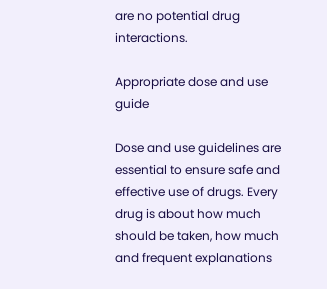are no potential drug interactions.

Appropriate dose and use guide

Dose and use guidelines are essential to ensure safe and effective use of drugs. Every drug is about how much should be taken, how much and frequent explanations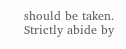should be taken. Strictly abide by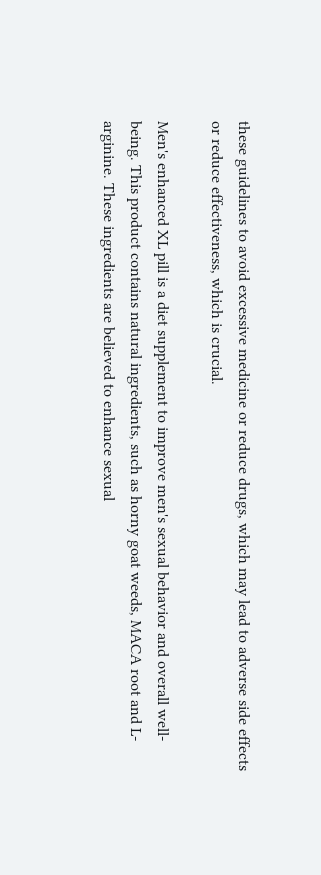these guidelines to avoid excessive medicine or reduce drugs, which may lead to adverse side effects or reduce effectiveness, which is crucial.

Men's enhanced XL pill is a diet supplement to improve men's sexual behavior and overall well-being. This product contains natural ingredients, such as horny goat weeds, MACA root and L-arginine. These ingredients are believed to enhance sexual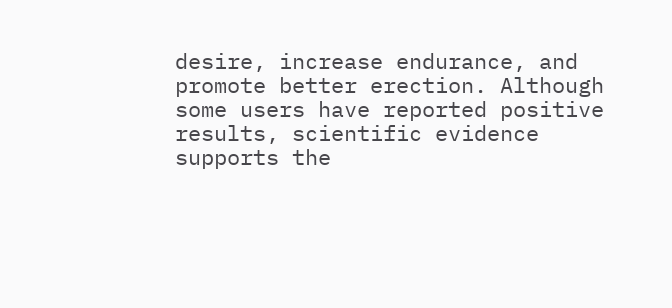desire, increase endurance, and promote better erection. Although some users have reported positive results, scientific evidence supports the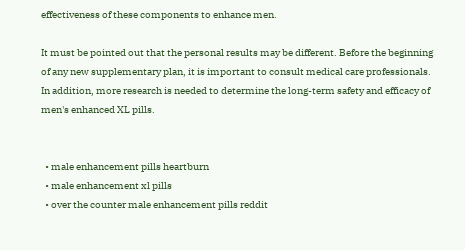effectiveness of these components to enhance men.

It must be pointed out that the personal results may be different. Before the beginning of any new supplementary plan, it is important to consult medical care professionals. In addition, more research is needed to determine the long-term safety and efficacy of men's enhanced XL pills.


  • male enhancement pills heartburn
  • male enhancement xl pills
  • over the counter male enhancement pills reddit